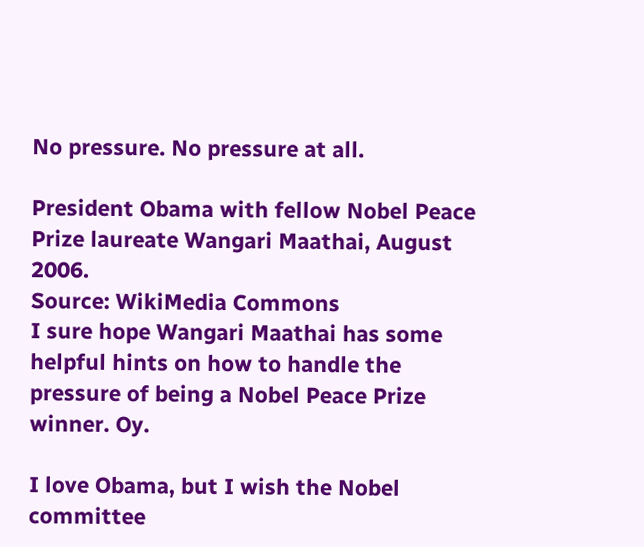No pressure. No pressure at all.

President Obama with fellow Nobel Peace Prize laureate Wangari Maathai, August 2006.
Source: WikiMedia Commons
I sure hope Wangari Maathai has some helpful hints on how to handle the pressure of being a Nobel Peace Prize winner. Oy.

I love Obama, but I wish the Nobel committee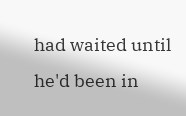had waited until he'd been in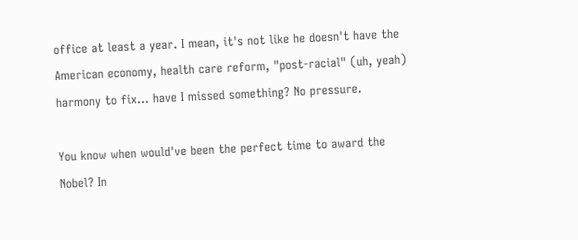office at least a year. I mean, it's not like he doesn't have the American economy, health care reform, "post-racial" (uh, yeah) harmony to fix... have I missed something? No pressure.

You know when would've been the perfect time to award the Nobel? In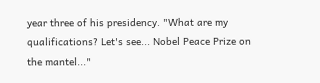year three of his presidency. "What are my qualifications? Let's see... Nobel Peace Prize on the mantel..."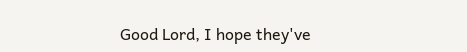Good Lord, I hope they've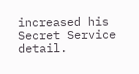increased his Secret Service detail.